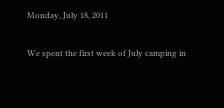Monday, July 18, 2011


We spent the first week of July camping in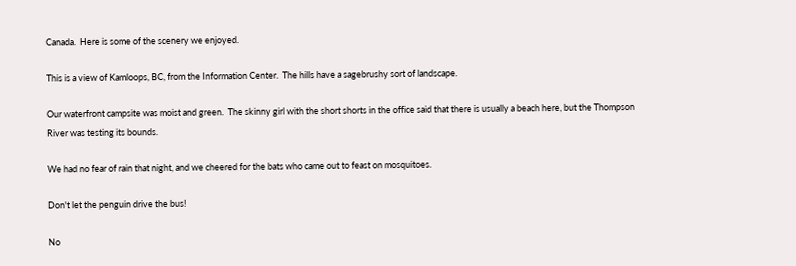Canada.  Here is some of the scenery we enjoyed.

This is a view of Kamloops, BC, from the Information Center.  The hills have a sagebrushy sort of landscape.

Our waterfront campsite was moist and green.  The skinny girl with the short shorts in the office said that there is usually a beach here, but the Thompson River was testing its bounds.

We had no fear of rain that night, and we cheered for the bats who came out to feast on mosquitoes.

Don't let the penguin drive the bus!

No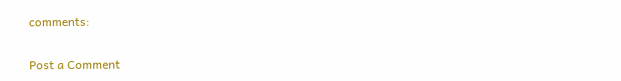comments:

Post a Comment